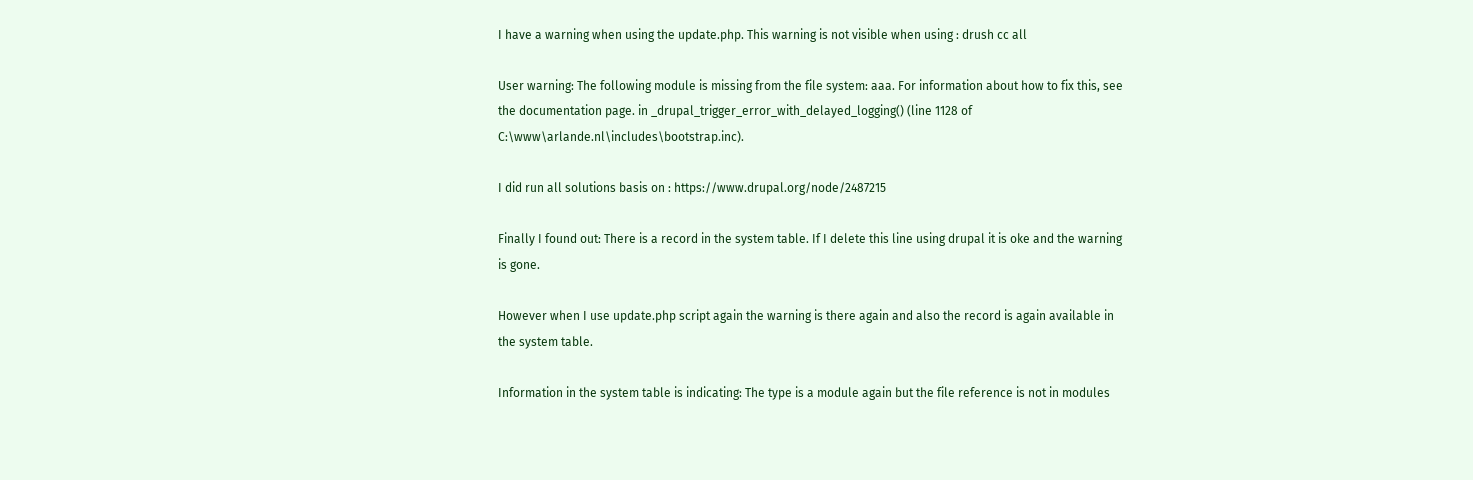I have a warning when using the update.php. This warning is not visible when using : drush cc all

User warning: The following module is missing from the file system: aaa. For information about how to fix this, see the documentation page. in _drupal_trigger_error_with_delayed_logging() (line 1128 of C:\www\arlande.nl\includes\bootstrap.inc).

I did run all solutions basis on : https://www.drupal.org/node/2487215

Finally I found out: There is a record in the system table. If I delete this line using drupal it is oke and the warning is gone.

However when I use update.php script again the warning is there again and also the record is again available in the system table.

Information in the system table is indicating: The type is a module again but the file reference is not in modules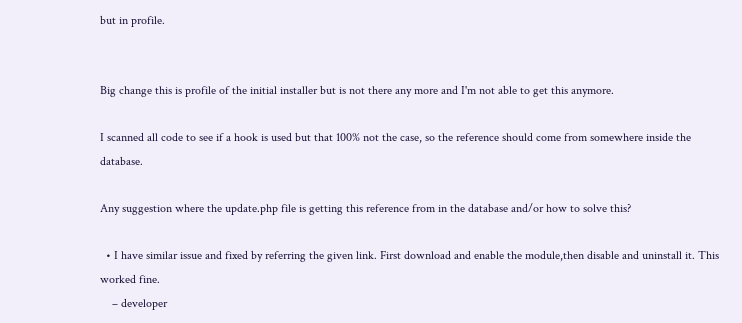but in profile.


Big change this is profile of the initial installer but is not there any more and I'm not able to get this anymore.

I scanned all code to see if a hook is used but that 100% not the case, so the reference should come from somewhere inside the database.

Any suggestion where the update.php file is getting this reference from in the database and/or how to solve this?

  • I have similar issue and fixed by referring the given link. First download and enable the module,then disable and uninstall it. This worked fine.
    – developer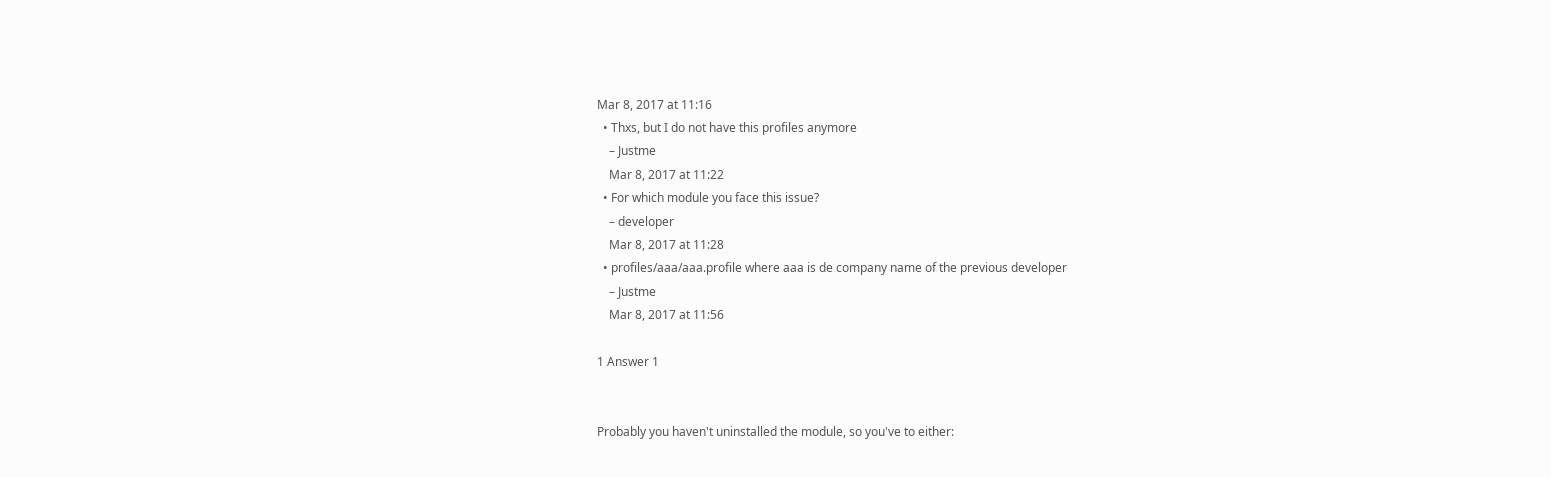Mar 8, 2017 at 11:16
  • Thxs, but I do not have this profiles anymore
    – Justme
    Mar 8, 2017 at 11:22
  • For which module you face this issue?
    – developer
    Mar 8, 2017 at 11:28
  • profiles/aaa/aaa.profile where aaa is de company name of the previous developer
    – Justme
    Mar 8, 2017 at 11:56

1 Answer 1


Probably you haven't uninstalled the module, so you've to either: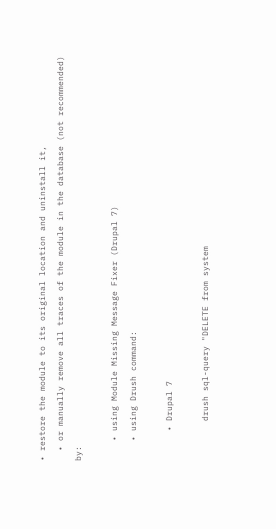• restore the module to its original location and uninstall it,
  • or manually remove all traces of the module in the database (not recommended) by:

    • using Module Missing Message Fixer (Drupal 7)
    • using Drush command:

      • Drupal 7

        drush sql-query "DELETE from system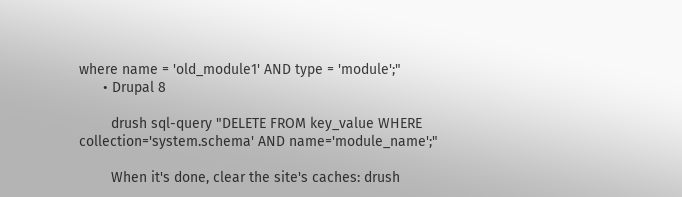where name = 'old_module1' AND type = 'module';"
      • Drupal 8

        drush sql-query "DELETE FROM key_value WHERE collection='system.schema' AND name='module_name';"

        When it's done, clear the site's caches: drush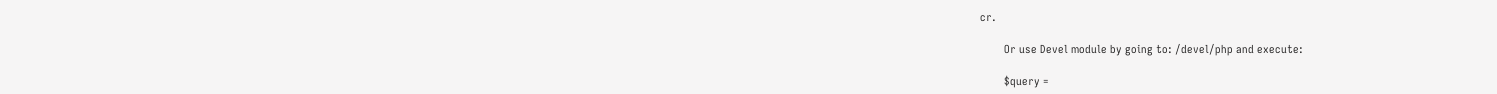cr.

        Or use Devel module by going to: /devel/php and execute:

        $query =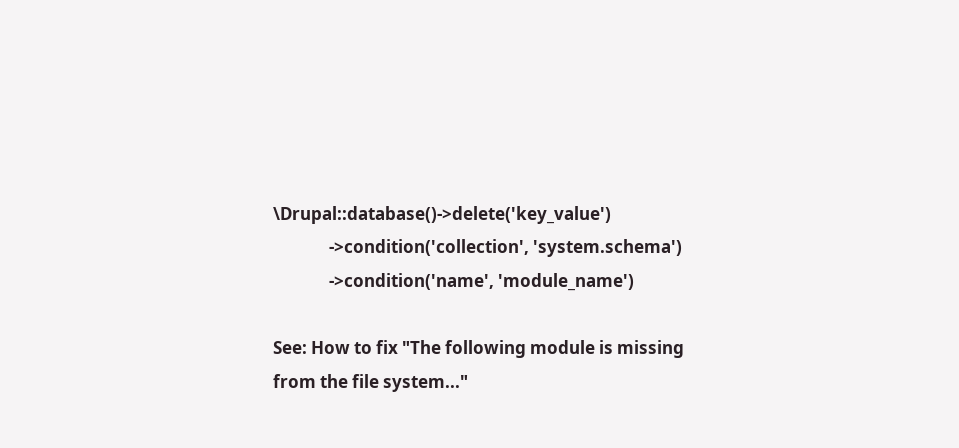\Drupal::database()->delete('key_value')
              ->condition('collection', 'system.schema')
              ->condition('name', 'module_name')

See: How to fix "The following module is missing from the file system..."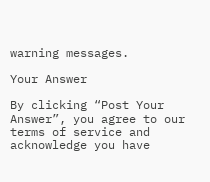warning messages.

Your Answer

By clicking “Post Your Answer”, you agree to our terms of service and acknowledge you have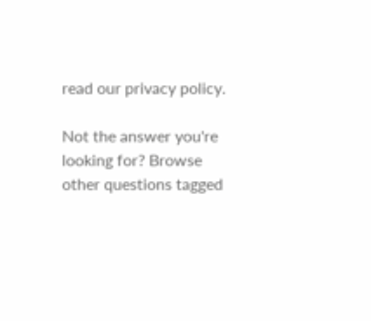read our privacy policy.

Not the answer you're looking for? Browse other questions tagged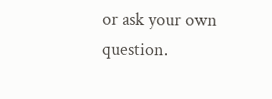or ask your own question.